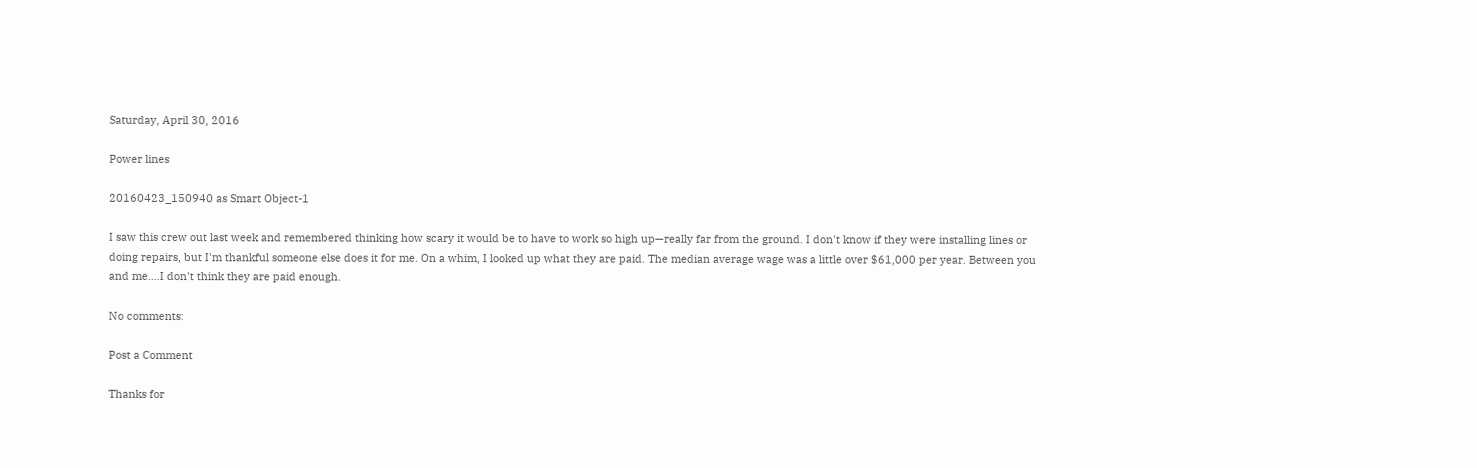Saturday, April 30, 2016

Power lines

20160423_150940 as Smart Object-1

I saw this crew out last week and remembered thinking how scary it would be to have to work so high up—really far from the ground. I don't know if they were installing lines or doing repairs, but I'm thankful someone else does it for me. On a whim, I looked up what they are paid. The median average wage was a little over $61,000 per year. Between you and me....I don't think they are paid enough.

No comments:

Post a Comment

Thanks for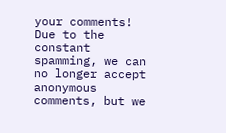your comments! Due to the constant spamming, we can no longer accept anonymous comments, but we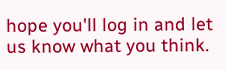hope you'll log in and let us know what you think.